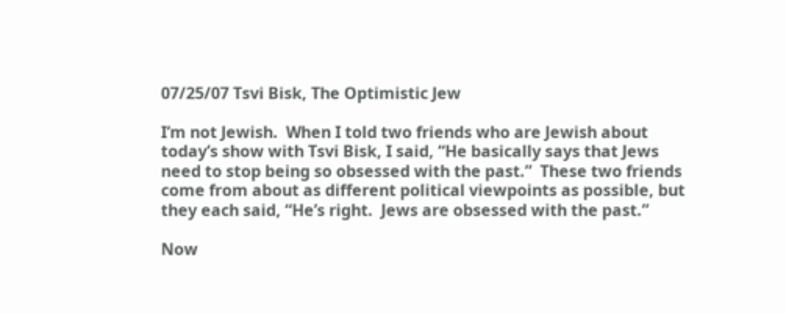07/25/07 Tsvi Bisk, The Optimistic Jew

I’m not Jewish.  When I told two friends who are Jewish about today’s show with Tsvi Bisk, I said, “He basically says that Jews need to stop being so obsessed with the past.”  These two friends come from about as different political viewpoints as possible, but they each said, “He’s right.  Jews are obsessed with the past.”

Now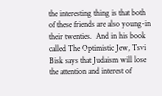the interesting thing is that both of these friends are also young-in their twenties.  And in his book called The Optimistic Jew, Tsvi Bisk says that Judaism will lose the attention and interest of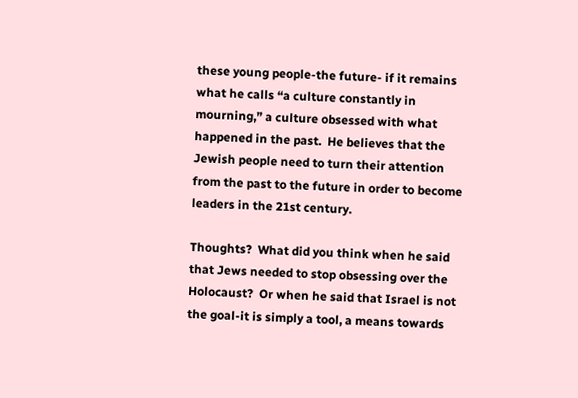these young people-the future- if it remains what he calls “a culture constantly in mourning,” a culture obsessed with what happened in the past.  He believes that the Jewish people need to turn their attention from the past to the future in order to become leaders in the 21st century.

Thoughts?  What did you think when he said that Jews needed to stop obsessing over the Holocaust?  Or when he said that Israel is not the goal-it is simply a tool, a means towards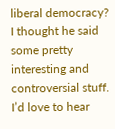liberal democracy?  I thought he said some pretty interesting and controversial stuff.  I’d love to hear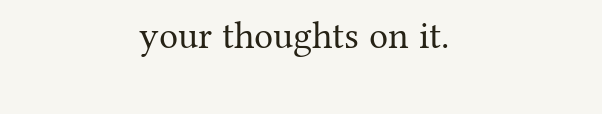your thoughts on it.